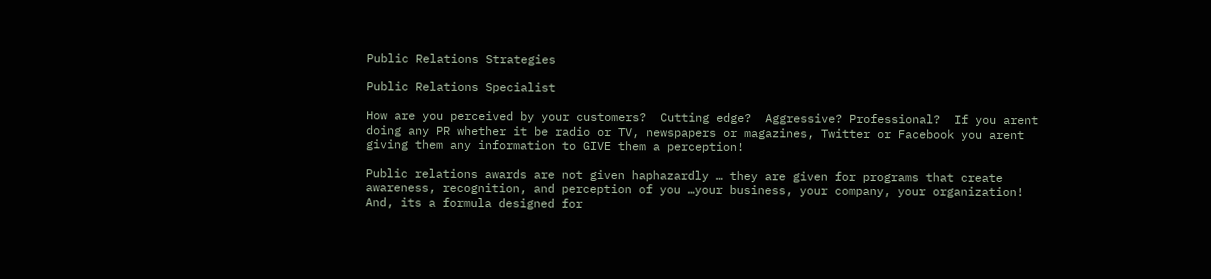Public Relations Strategies

Public Relations Specialist

How are you perceived by your customers?  Cutting edge?  Aggressive? Professional?  If you arent doing any PR whether it be radio or TV, newspapers or magazines, Twitter or Facebook you arent giving them any information to GIVE them a perception!

Public relations awards are not given haphazardly … they are given for programs that create awareness, recognition, and perception of you …your business, your company, your organization!  And, its a formula designed for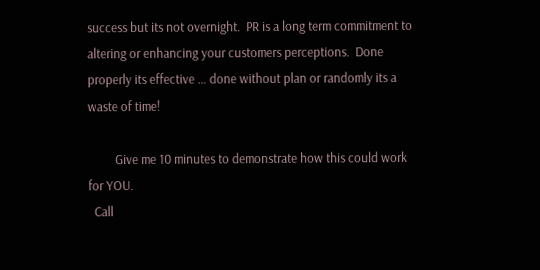success but its not overnight.  PR is a long term commitment to altering or enhancing your customers perceptions.  Done properly its effective … done without plan or randomly its a waste of time!

         Give me 10 minutes to demonstrate how this could work for YOU.
  Call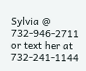Sylvia @ 732-946-2711 or text her at 732-241-1144